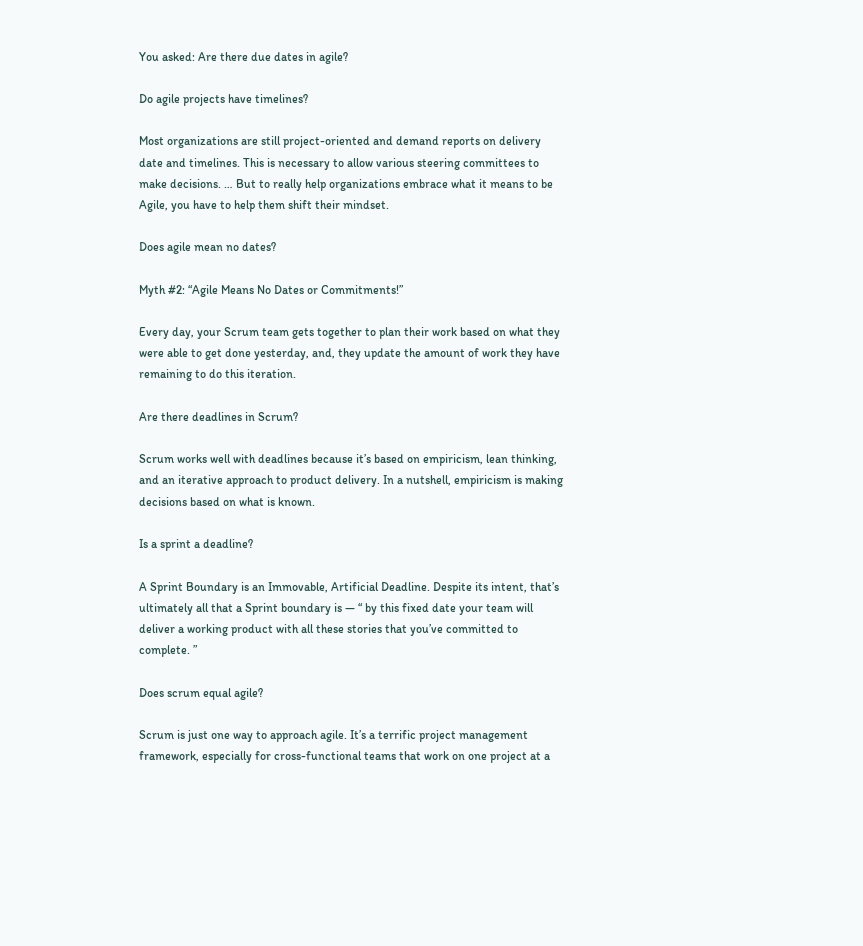You asked: Are there due dates in agile?

Do agile projects have timelines?

Most organizations are still project-oriented and demand reports on delivery date and timelines. This is necessary to allow various steering committees to make decisions. … But to really help organizations embrace what it means to be Agile, you have to help them shift their mindset.

Does agile mean no dates?

Myth #2: “Agile Means No Dates or Commitments!”

Every day, your Scrum team gets together to plan their work based on what they were able to get done yesterday, and, they update the amount of work they have remaining to do this iteration.

Are there deadlines in Scrum?

Scrum works well with deadlines because it’s based on empiricism, lean thinking, and an iterative approach to product delivery. In a nutshell, empiricism is making decisions based on what is known.

Is a sprint a deadline?

A Sprint Boundary is an Immovable, Artificial Deadline. Despite its intent, that’s ultimately all that a Sprint boundary is — “ by this fixed date your team will deliver a working product with all these stories that you’ve committed to complete. ”

Does scrum equal agile?

Scrum is just one way to approach agile. It’s a terrific project management framework, especially for cross-functional teams that work on one project at a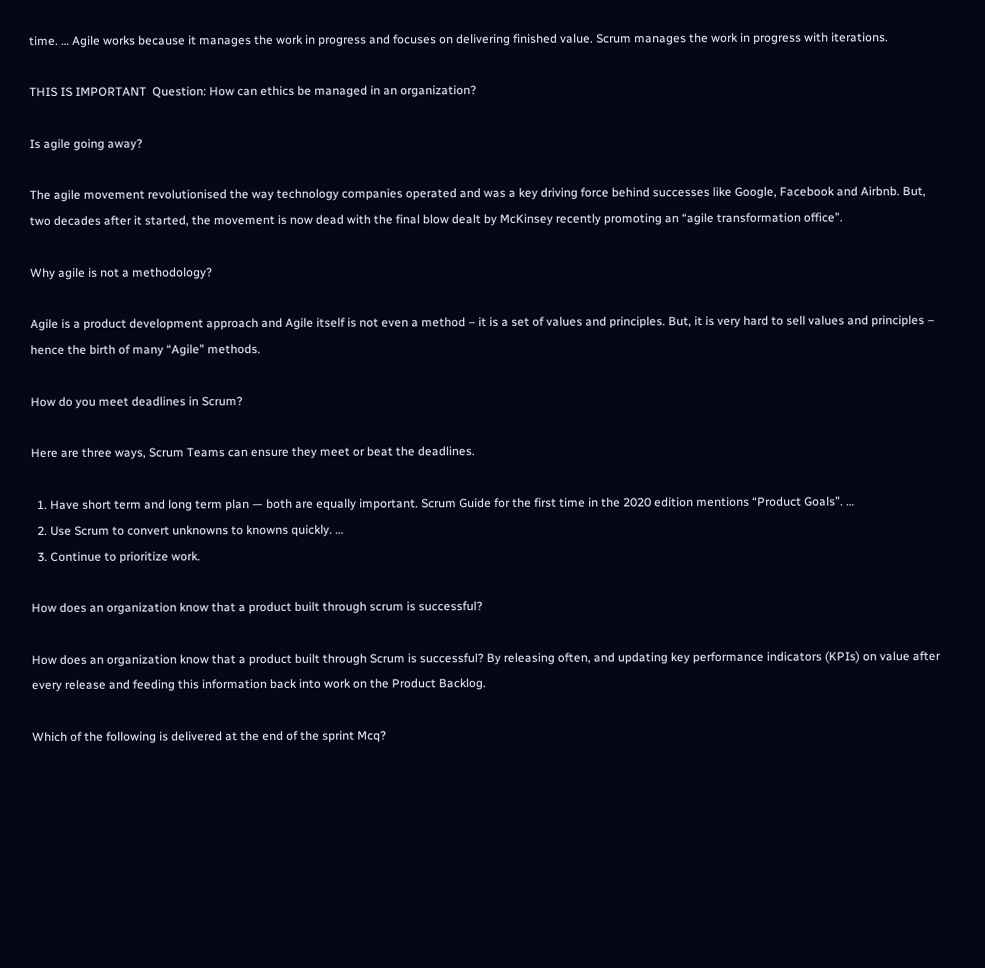time. … Agile works because it manages the work in progress and focuses on delivering finished value. Scrum manages the work in progress with iterations.

THIS IS IMPORTANT  Question: How can ethics be managed in an organization?

Is agile going away?

The agile movement revolutionised the way technology companies operated and was a key driving force behind successes like Google, Facebook and Airbnb. But, two decades after it started, the movement is now dead with the final blow dealt by McKinsey recently promoting an “agile transformation office”.

Why agile is not a methodology?

Agile is a product development approach and Agile itself is not even a method – it is a set of values and principles. But, it is very hard to sell values and principles – hence the birth of many “Agile” methods.

How do you meet deadlines in Scrum?

Here are three ways, Scrum Teams can ensure they meet or beat the deadlines.

  1. Have short term and long term plan — both are equally important. Scrum Guide for the first time in the 2020 edition mentions “Product Goals”. …
  2. Use Scrum to convert unknowns to knowns quickly. …
  3. Continue to prioritize work.

How does an organization know that a product built through scrum is successful?

How does an organization know that a product built through Scrum is successful? By releasing often, and updating key performance indicators (KPIs) on value after every release and feeding this information back into work on the Product Backlog.

Which of the following is delivered at the end of the sprint Mcq?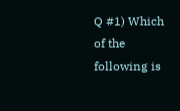Q #1) Which of the following is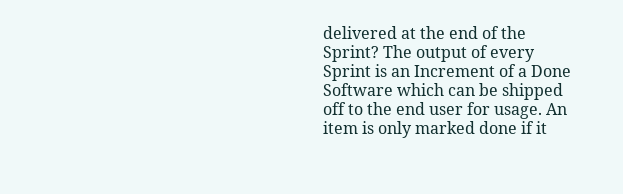delivered at the end of the Sprint? The output of every Sprint is an Increment of a Done Software which can be shipped off to the end user for usage. An item is only marked done if it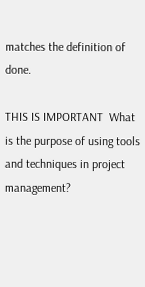matches the definition of done.

THIS IS IMPORTANT  What is the purpose of using tools and techniques in project management?